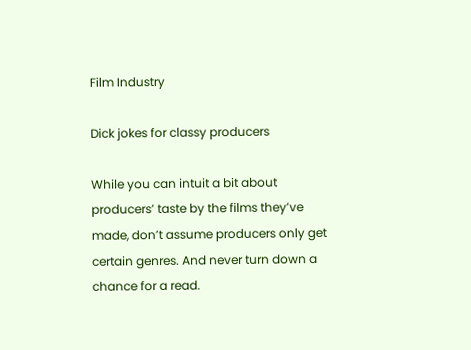Film Industry

Dick jokes for classy producers

While you can intuit a bit about producers’ taste by the films they’ve made, don’t assume producers only get certain genres. And never turn down a chance for a read.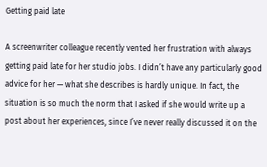Getting paid late

A screenwriter colleague recently vented her frustration with always getting paid late for her studio jobs. I didn’t have any particularly good advice for her — what she describes is hardly unique. In fact, the situation is so much the norm that I asked if she would write up a post about her experiences, since I’ve never really discussed it on the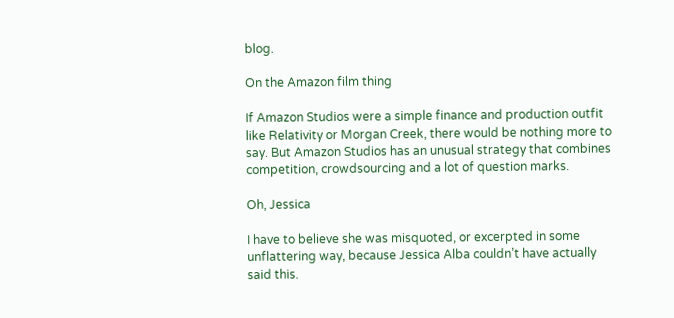blog.

On the Amazon film thing

If Amazon Studios were a simple finance and production outfit like Relativity or Morgan Creek, there would be nothing more to say. But Amazon Studios has an unusual strategy that combines competition, crowdsourcing and a lot of question marks.

Oh, Jessica

I have to believe she was misquoted, or excerpted in some unflattering way, because Jessica Alba couldn’t have actually said this.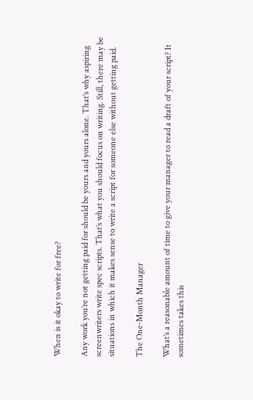When is it okay to write for free?

Any work you’re not getting paid for should be yours and yours alone. That’s why aspiring screenwriters write spec scripts. That’s what you should focus on writing. Still, there may be situations in which it makes sense to write a script for someone else without getting paid.

The One-Month Manager

What’s a reasonable amount of time to give your manager to read a draft of your script? It sometimes takes this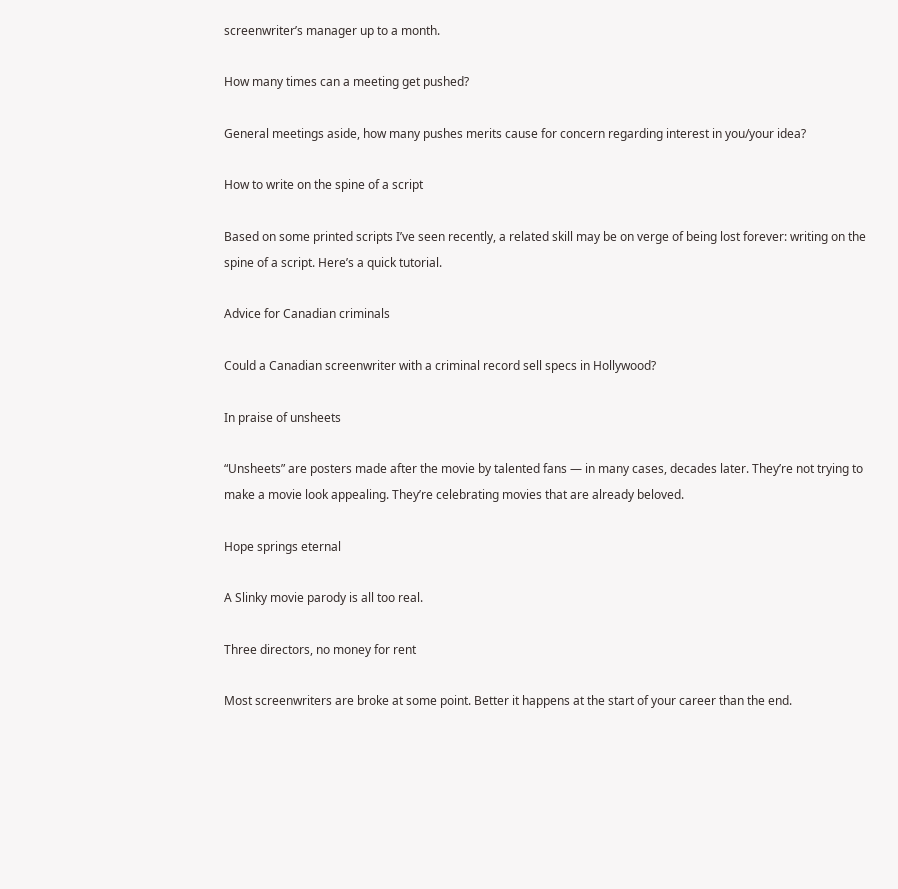screenwriter’s manager up to a month.

How many times can a meeting get pushed?

General meetings aside, how many pushes merits cause for concern regarding interest in you/your idea?

How to write on the spine of a script

Based on some printed scripts I’ve seen recently, a related skill may be on verge of being lost forever: writing on the spine of a script. Here’s a quick tutorial.

Advice for Canadian criminals

Could a Canadian screenwriter with a criminal record sell specs in Hollywood?

In praise of unsheets

“Unsheets” are posters made after the movie by talented fans — in many cases, decades later. They’re not trying to make a movie look appealing. They’re celebrating movies that are already beloved.

Hope springs eternal

A Slinky movie parody is all too real.

Three directors, no money for rent

Most screenwriters are broke at some point. Better it happens at the start of your career than the end.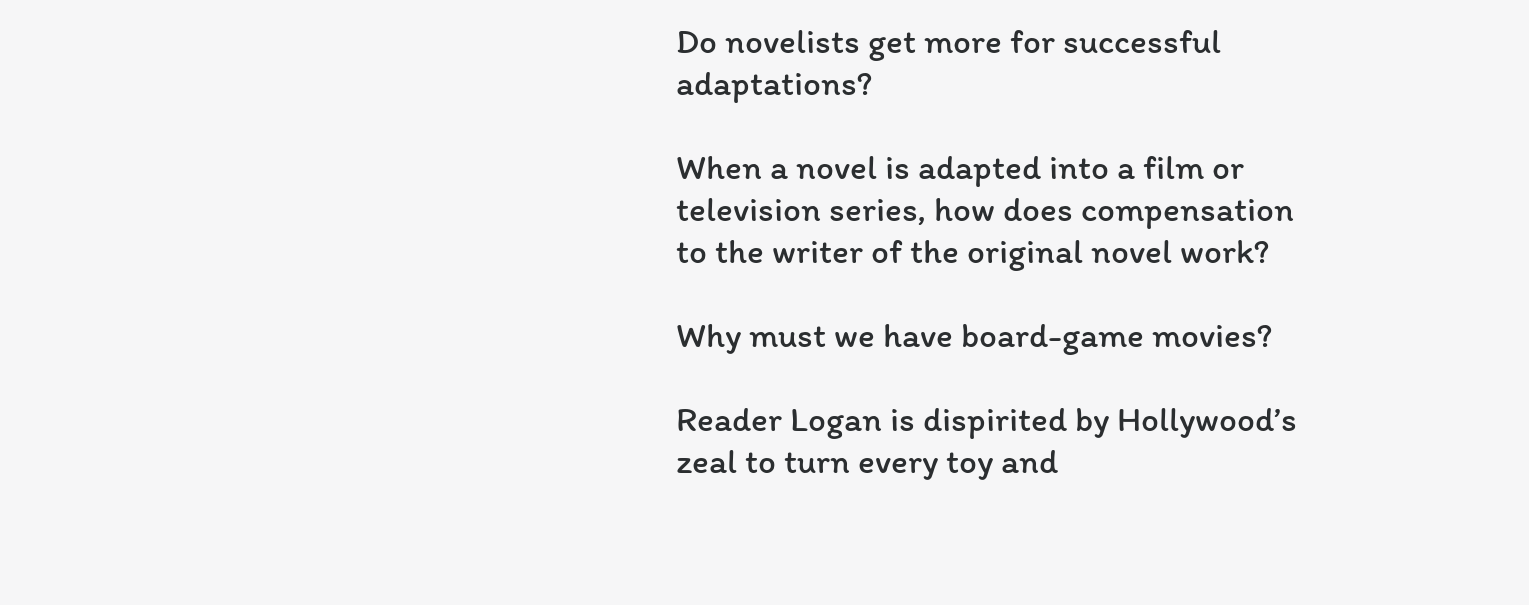Do novelists get more for successful adaptations?

When a novel is adapted into a film or television series, how does compensation to the writer of the original novel work?

Why must we have board-game movies?

Reader Logan is dispirited by Hollywood’s zeal to turn every toy and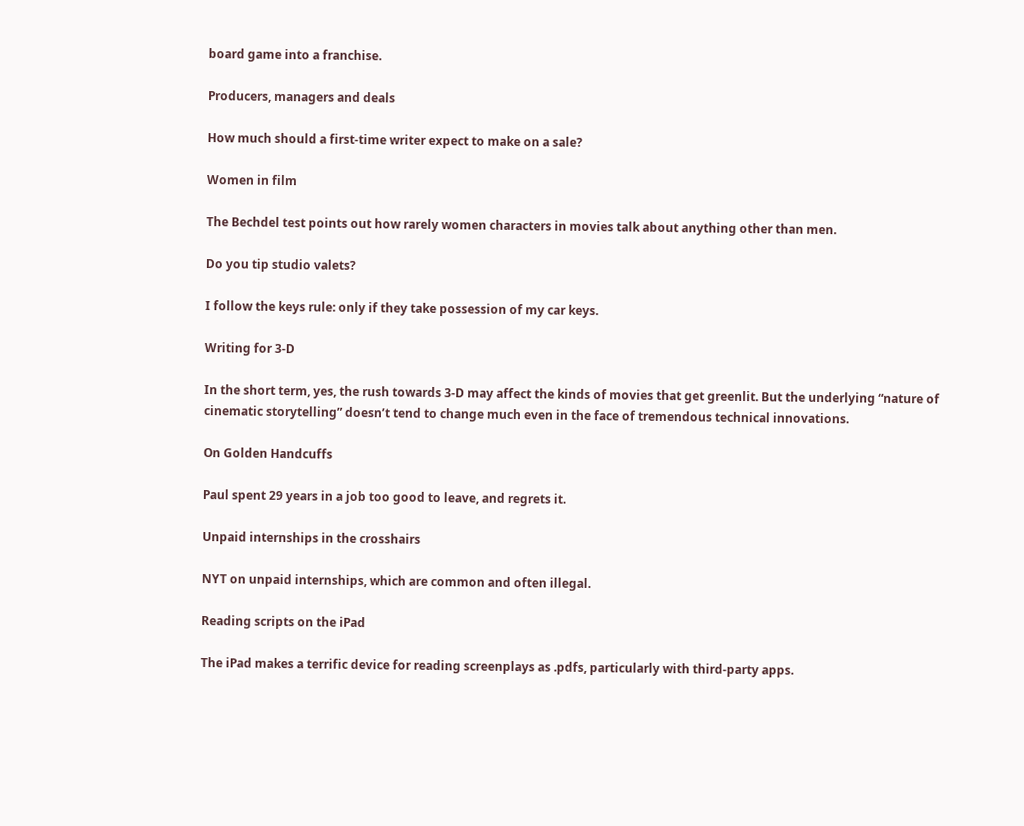board game into a franchise.

Producers, managers and deals

How much should a first-time writer expect to make on a sale?

Women in film

The Bechdel test points out how rarely women characters in movies talk about anything other than men.

Do you tip studio valets?

I follow the keys rule: only if they take possession of my car keys.

Writing for 3-D

In the short term, yes, the rush towards 3-D may affect the kinds of movies that get greenlit. But the underlying “nature of cinematic storytelling” doesn’t tend to change much even in the face of tremendous technical innovations.

On Golden Handcuffs

Paul spent 29 years in a job too good to leave, and regrets it.

Unpaid internships in the crosshairs

NYT on unpaid internships, which are common and often illegal.

Reading scripts on the iPad

The iPad makes a terrific device for reading screenplays as .pdfs, particularly with third-party apps.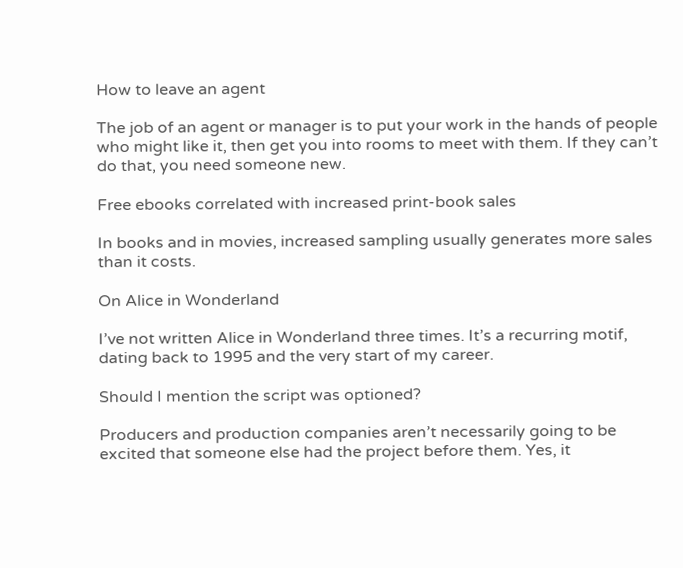How to leave an agent

The job of an agent or manager is to put your work in the hands of people who might like it, then get you into rooms to meet with them. If they can’t do that, you need someone new.

Free ebooks correlated with increased print-book sales

In books and in movies, increased sampling usually generates more sales than it costs.

On Alice in Wonderland

I’ve not written Alice in Wonderland three times. It’s a recurring motif, dating back to 1995 and the very start of my career.

Should I mention the script was optioned?

Producers and production companies aren’t necessarily going to be excited that someone else had the project before them. Yes, it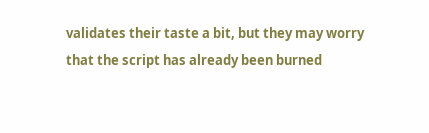validates their taste a bit, but they may worry that the script has already been burned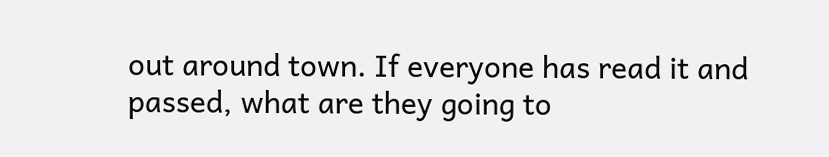out around town. If everyone has read it and passed, what are they going to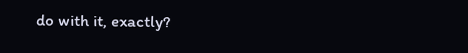do with it, exactly?